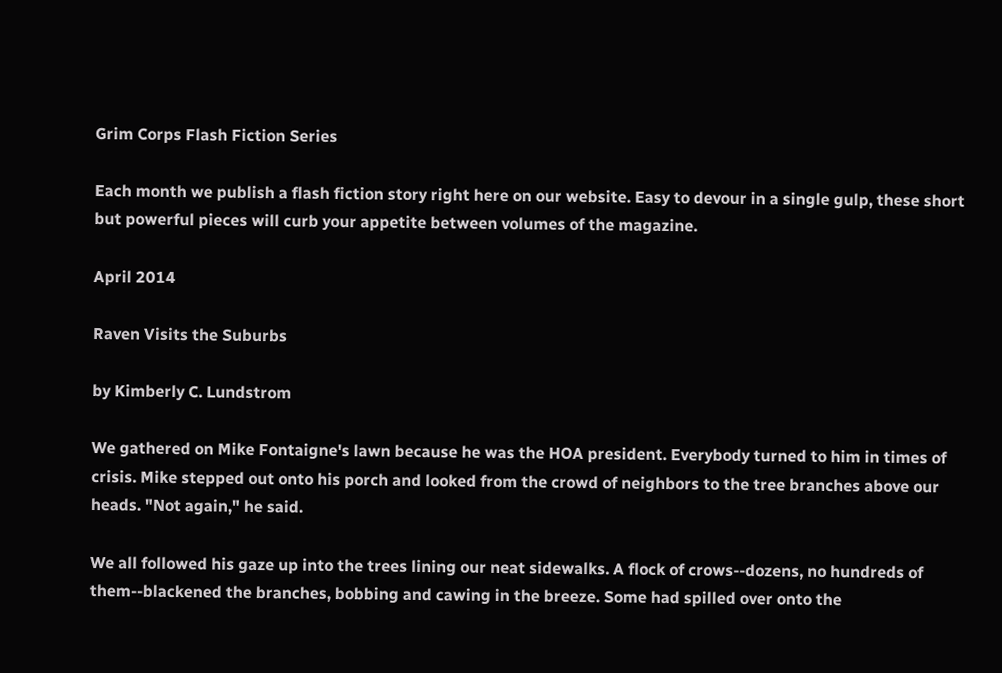Grim Corps Flash Fiction Series

Each month we publish a flash fiction story right here on our website. Easy to devour in a single gulp, these short but powerful pieces will curb your appetite between volumes of the magazine.

April 2014

Raven Visits the Suburbs

by Kimberly C. Lundstrom

We gathered on Mike Fontaigne's lawn because he was the HOA president. Everybody turned to him in times of crisis. Mike stepped out onto his porch and looked from the crowd of neighbors to the tree branches above our heads. "Not again," he said.

We all followed his gaze up into the trees lining our neat sidewalks. A flock of crows--dozens, no hundreds of them--blackened the branches, bobbing and cawing in the breeze. Some had spilled over onto the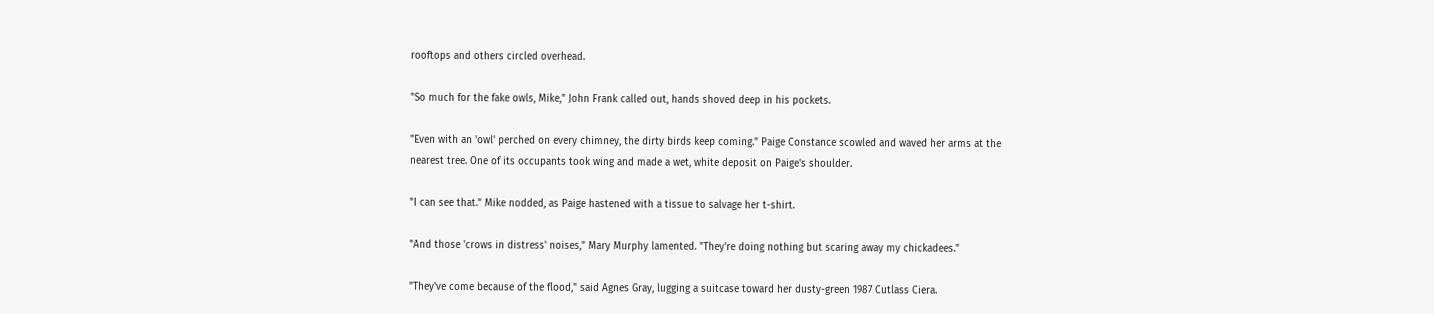rooftops and others circled overhead.

"So much for the fake owls, Mike," John Frank called out, hands shoved deep in his pockets.

"Even with an 'owl' perched on every chimney, the dirty birds keep coming." Paige Constance scowled and waved her arms at the nearest tree. One of its occupants took wing and made a wet, white deposit on Paige's shoulder.

"I can see that." Mike nodded, as Paige hastened with a tissue to salvage her t-shirt.

"And those 'crows in distress' noises," Mary Murphy lamented. "They're doing nothing but scaring away my chickadees."

"They've come because of the flood," said Agnes Gray, lugging a suitcase toward her dusty-green 1987 Cutlass Ciera.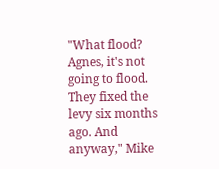"What flood? Agnes, it's not going to flood. They fixed the levy six months ago. And anyway," Mike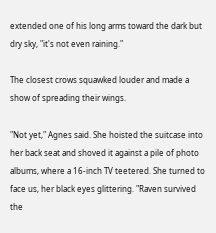extended one of his long arms toward the dark but dry sky, "it's not even raining."

The closest crows squawked louder and made a show of spreading their wings.

"Not yet," Agnes said. She hoisted the suitcase into her back seat and shoved it against a pile of photo albums, where a 16-inch TV teetered. She turned to face us, her black eyes glittering. "Raven survived the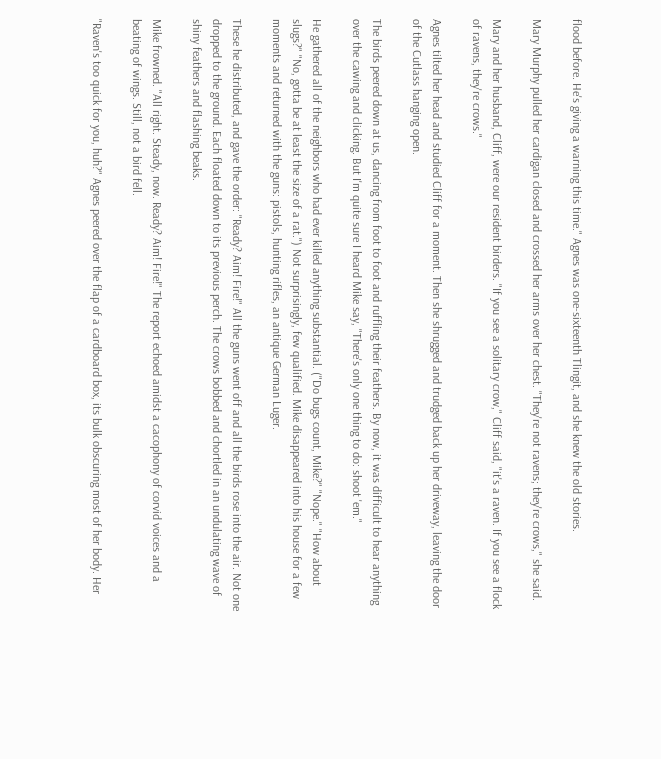flood before. He's giving a warning this time." Agnes was one-sixteenth Tlingit, and she knew the old stories.

Mary Murphy pulled her cardigan closed and crossed her arms over her chest. "They're not ravens; they're crows," she said.

Mary and her husband, Cliff, were our resident birders. "If you see a solitary crow," Cliff said, "it's a raven. If you see a flock of ravens, they're crows."

Agnes tilted her head and studied Cliff for a moment. Then she shrugged and trudged back up her driveway, leaving the door of the Cutlass hanging open.

The birds peered down at us, dancing from foot to foot and ruffling their feathers. By now, it was difficult to hear anything over the cawing and clicking. But I'm quite sure I heard Mike say, "There's only one thing to do: shoot 'em."

He gathered all of the neighbors who had ever killed anything substantial. ("Do bugs count, Mike?" "Nope." "How about slugs?" "No, gotta be at least the size of a rat.") Not surprisingly, few qualified. Mike disappeared into his house for a few moments and returned with the guns: pistols, hunting rifles, an antique German Luger.

These he distributed, and gave the order: "Ready? Aim! Fire!" All the guns went off and all the birds rose into the air. Not one dropped to the ground. Each floated down to its previous perch. The crows bobbed and chortled in an undulating wave of shiny feathers and flashing beaks.

Mike frowned. "All right. Steady, now. Ready? Aim! Fire!" The report echoed amidst a cacophony of corvid voices and a beating of wings. Still, not a bird fell.

"Raven's too quick for you, huh?" Agnes peered over the flap of a cardboard box, its bulk obscuring most of her body. Her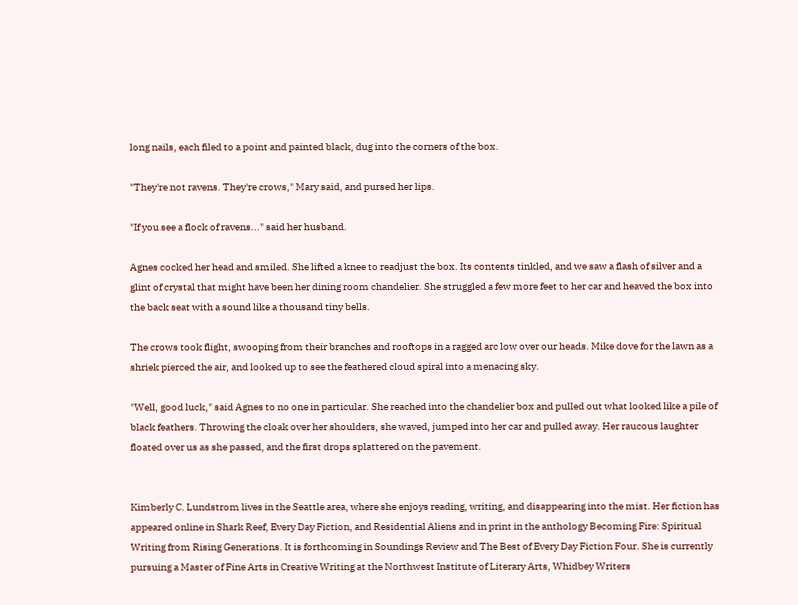long nails, each filed to a point and painted black, dug into the corners of the box.

"They're not ravens. They're crows," Mary said, and pursed her lips.

"If you see a flock of ravens..." said her husband.

Agnes cocked her head and smiled. She lifted a knee to readjust the box. Its contents tinkled, and we saw a flash of silver and a glint of crystal that might have been her dining room chandelier. She struggled a few more feet to her car and heaved the box into the back seat with a sound like a thousand tiny bells.

The crows took flight, swooping from their branches and rooftops in a ragged arc low over our heads. Mike dove for the lawn as a shriek pierced the air, and looked up to see the feathered cloud spiral into a menacing sky.

"Well, good luck," said Agnes to no one in particular. She reached into the chandelier box and pulled out what looked like a pile of black feathers. Throwing the cloak over her shoulders, she waved, jumped into her car and pulled away. Her raucous laughter floated over us as she passed, and the first drops splattered on the pavement.


Kimberly C. Lundstrom lives in the Seattle area, where she enjoys reading, writing, and disappearing into the mist. Her fiction has appeared online in Shark Reef, Every Day Fiction, and Residential Aliens and in print in the anthology Becoming Fire: Spiritual Writing from Rising Generations. It is forthcoming in Soundings Review and The Best of Every Day Fiction Four. She is currently pursuing a Master of Fine Arts in Creative Writing at the Northwest Institute of Literary Arts, Whidbey Writers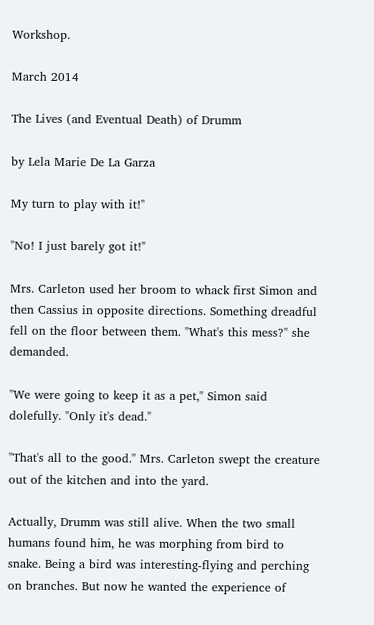Workshop.

March 2014

The Lives (and Eventual Death) of Drumm

by Lela Marie De La Garza

My turn to play with it!"

"No! I just barely got it!"

Mrs. Carleton used her broom to whack first Simon and then Cassius in opposite directions. Something dreadful fell on the floor between them. "What's this mess?" she demanded.

"We were going to keep it as a pet," Simon said dolefully. "Only it's dead."

"That's all to the good." Mrs. Carleton swept the creature out of the kitchen and into the yard.

Actually, Drumm was still alive. When the two small humans found him, he was morphing from bird to snake. Being a bird was interesting-flying and perching on branches. But now he wanted the experience of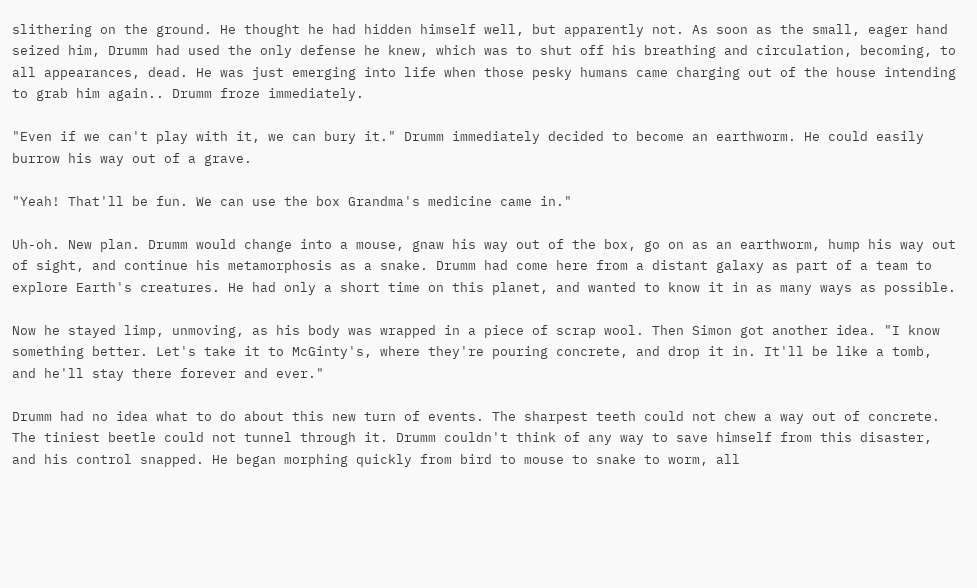slithering on the ground. He thought he had hidden himself well, but apparently not. As soon as the small, eager hand seized him, Drumm had used the only defense he knew, which was to shut off his breathing and circulation, becoming, to all appearances, dead. He was just emerging into life when those pesky humans came charging out of the house intending to grab him again.. Drumm froze immediately.

"Even if we can't play with it, we can bury it." Drumm immediately decided to become an earthworm. He could easily burrow his way out of a grave.

"Yeah! That'll be fun. We can use the box Grandma's medicine came in."

Uh-oh. New plan. Drumm would change into a mouse, gnaw his way out of the box, go on as an earthworm, hump his way out of sight, and continue his metamorphosis as a snake. Drumm had come here from a distant galaxy as part of a team to explore Earth's creatures. He had only a short time on this planet, and wanted to know it in as many ways as possible.

Now he stayed limp, unmoving, as his body was wrapped in a piece of scrap wool. Then Simon got another idea. "I know something better. Let's take it to McGinty's, where they're pouring concrete, and drop it in. It'll be like a tomb, and he'll stay there forever and ever."

Drumm had no idea what to do about this new turn of events. The sharpest teeth could not chew a way out of concrete. The tiniest beetle could not tunnel through it. Drumm couldn't think of any way to save himself from this disaster, and his control snapped. He began morphing quickly from bird to mouse to snake to worm, all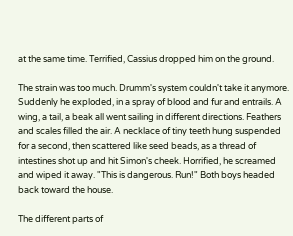at the same time. Terrified, Cassius dropped him on the ground.

The strain was too much. Drumm's system couldn't take it anymore. Suddenly he exploded, in a spray of blood and fur and entrails. A wing, a tail, a beak all went sailing in different directions. Feathers and scales filled the air. A necklace of tiny teeth hung suspended for a second, then scattered like seed beads, as a thread of intestines shot up and hit Simon's cheek. Horrified, he screamed and wiped it away. "This is dangerous. Run!" Both boys headed back toward the house.

The different parts of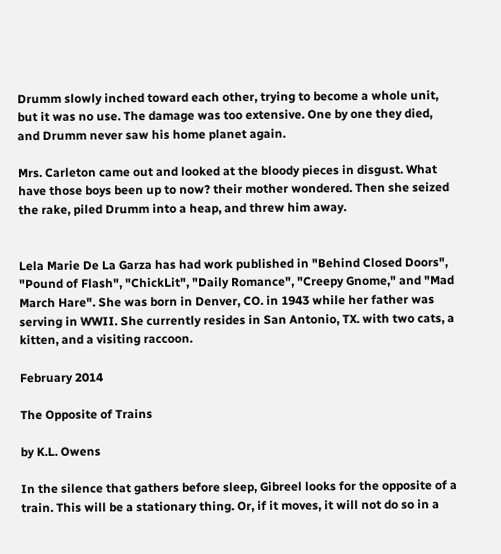Drumm slowly inched toward each other, trying to become a whole unit, but it was no use. The damage was too extensive. One by one they died, and Drumm never saw his home planet again.

Mrs. Carleton came out and looked at the bloody pieces in disgust. What have those boys been up to now? their mother wondered. Then she seized the rake, piled Drumm into a heap, and threw him away.


Lela Marie De La Garza has had work published in "Behind Closed Doors", "Pound of Flash", "ChickLit", "Daily Romance", "Creepy Gnome," and "Mad March Hare". She was born in Denver, CO. in 1943 while her father was serving in WWII. She currently resides in San Antonio, TX. with two cats, a kitten, and a visiting raccoon.

February 2014

The Opposite of Trains

by K.L. Owens

In the silence that gathers before sleep, Gibreel looks for the opposite of a train. This will be a stationary thing. Or, if it moves, it will not do so in a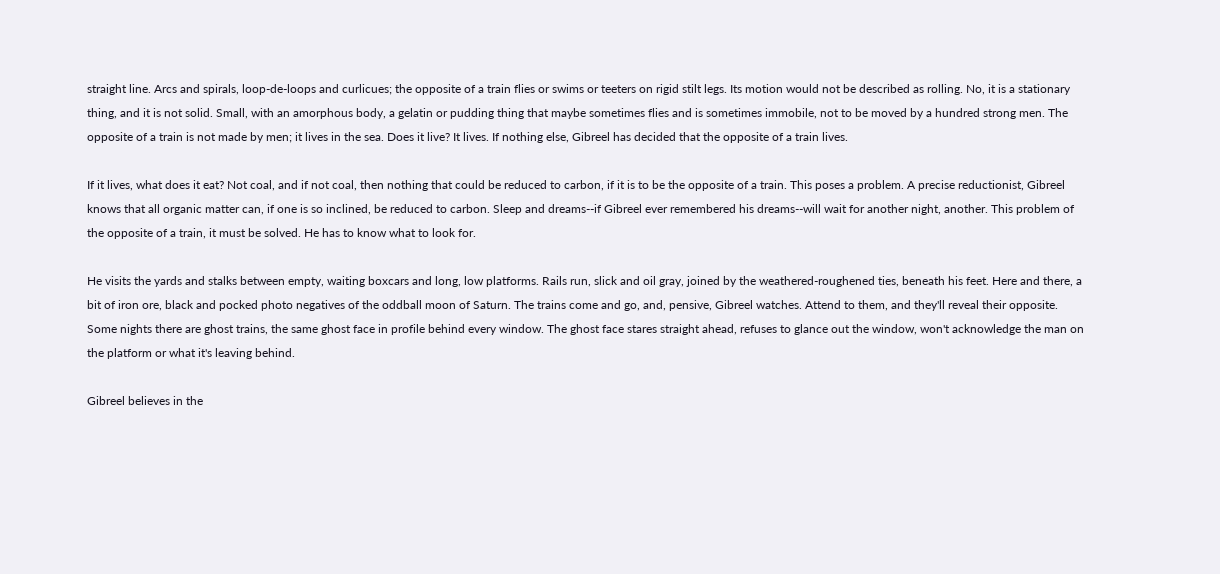straight line. Arcs and spirals, loop-de-loops and curlicues; the opposite of a train flies or swims or teeters on rigid stilt legs. Its motion would not be described as rolling. No, it is a stationary thing, and it is not solid. Small, with an amorphous body, a gelatin or pudding thing that maybe sometimes flies and is sometimes immobile, not to be moved by a hundred strong men. The opposite of a train is not made by men; it lives in the sea. Does it live? It lives. If nothing else, Gibreel has decided that the opposite of a train lives.

If it lives, what does it eat? Not coal, and if not coal, then nothing that could be reduced to carbon, if it is to be the opposite of a train. This poses a problem. A precise reductionist, Gibreel knows that all organic matter can, if one is so inclined, be reduced to carbon. Sleep and dreams--if Gibreel ever remembered his dreams--will wait for another night, another. This problem of the opposite of a train, it must be solved. He has to know what to look for.

He visits the yards and stalks between empty, waiting boxcars and long, low platforms. Rails run, slick and oil gray, joined by the weathered-roughened ties, beneath his feet. Here and there, a bit of iron ore, black and pocked photo negatives of the oddball moon of Saturn. The trains come and go, and, pensive, Gibreel watches. Attend to them, and they'll reveal their opposite. Some nights there are ghost trains, the same ghost face in profile behind every window. The ghost face stares straight ahead, refuses to glance out the window, won't acknowledge the man on the platform or what it's leaving behind.

Gibreel believes in the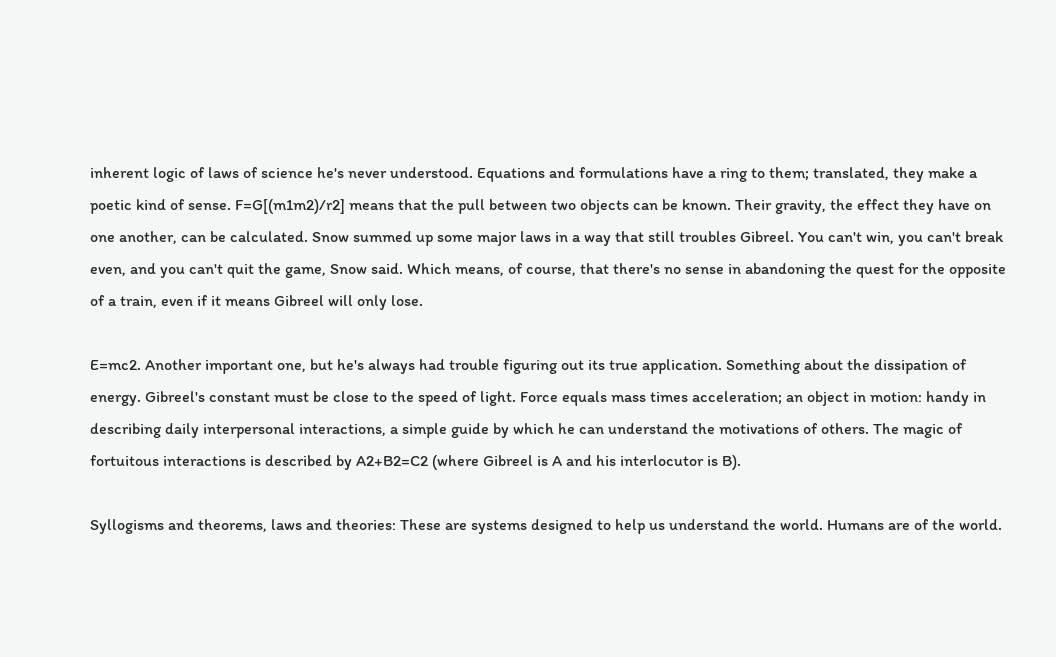inherent logic of laws of science he's never understood. Equations and formulations have a ring to them; translated, they make a poetic kind of sense. F=G[(m1m2)/r2] means that the pull between two objects can be known. Their gravity, the effect they have on one another, can be calculated. Snow summed up some major laws in a way that still troubles Gibreel. You can't win, you can't break even, and you can't quit the game, Snow said. Which means, of course, that there's no sense in abandoning the quest for the opposite of a train, even if it means Gibreel will only lose.

E=mc2. Another important one, but he's always had trouble figuring out its true application. Something about the dissipation of energy. Gibreel's constant must be close to the speed of light. Force equals mass times acceleration; an object in motion: handy in describing daily interpersonal interactions, a simple guide by which he can understand the motivations of others. The magic of fortuitous interactions is described by A2+B2=C2 (where Gibreel is A and his interlocutor is B).

Syllogisms and theorems, laws and theories: These are systems designed to help us understand the world. Humans are of the world.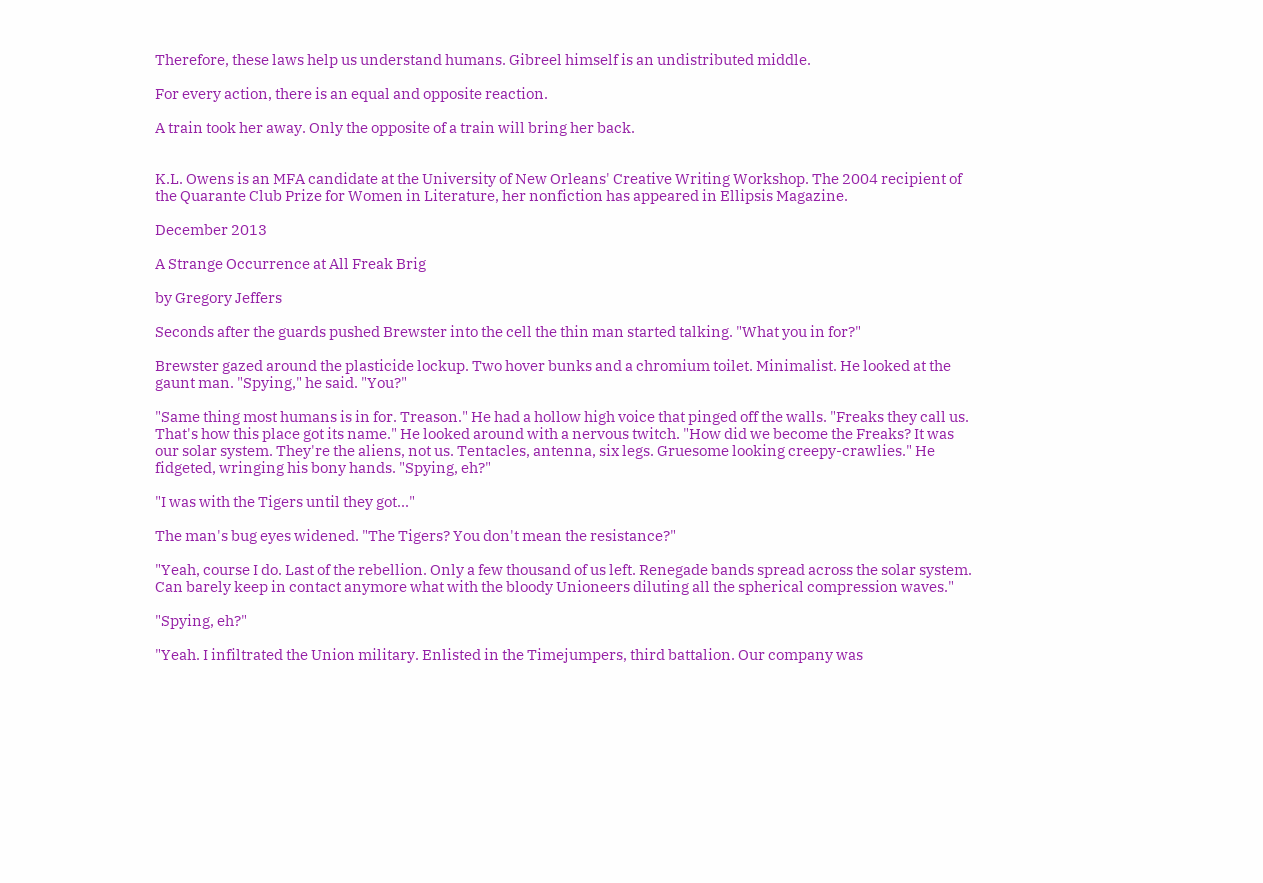Therefore, these laws help us understand humans. Gibreel himself is an undistributed middle.

For every action, there is an equal and opposite reaction.

A train took her away. Only the opposite of a train will bring her back.


K.L. Owens is an MFA candidate at the University of New Orleans' Creative Writing Workshop. The 2004 recipient of the Quarante Club Prize for Women in Literature, her nonfiction has appeared in Ellipsis Magazine.

December 2013

A Strange Occurrence at All Freak Brig

by Gregory Jeffers

Seconds after the guards pushed Brewster into the cell the thin man started talking. "What you in for?"

Brewster gazed around the plasticide lockup. Two hover bunks and a chromium toilet. Minimalist. He looked at the gaunt man. "Spying," he said. "You?"

"Same thing most humans is in for. Treason." He had a hollow high voice that pinged off the walls. "Freaks they call us. That's how this place got its name." He looked around with a nervous twitch. "How did we become the Freaks? It was our solar system. They're the aliens, not us. Tentacles, antenna, six legs. Gruesome looking creepy-crawlies." He fidgeted, wringing his bony hands. "Spying, eh?"

"I was with the Tigers until they got..."

The man's bug eyes widened. "The Tigers? You don't mean the resistance?"

"Yeah, course I do. Last of the rebellion. Only a few thousand of us left. Renegade bands spread across the solar system. Can barely keep in contact anymore what with the bloody Unioneers diluting all the spherical compression waves."

"Spying, eh?"

"Yeah. I infiltrated the Union military. Enlisted in the Timejumpers, third battalion. Our company was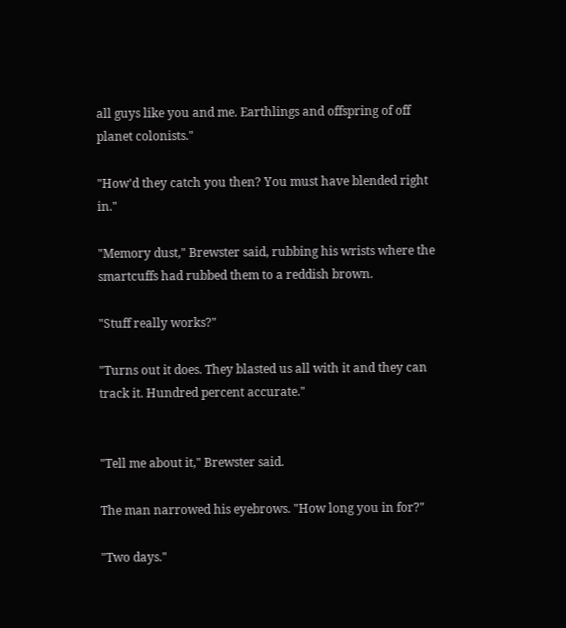all guys like you and me. Earthlings and offspring of off planet colonists."

"How'd they catch you then? You must have blended right in."

"Memory dust," Brewster said, rubbing his wrists where the smartcuffs had rubbed them to a reddish brown.

"Stuff really works?"

"Turns out it does. They blasted us all with it and they can track it. Hundred percent accurate."


"Tell me about it," Brewster said.

The man narrowed his eyebrows. "How long you in for?"

"Two days."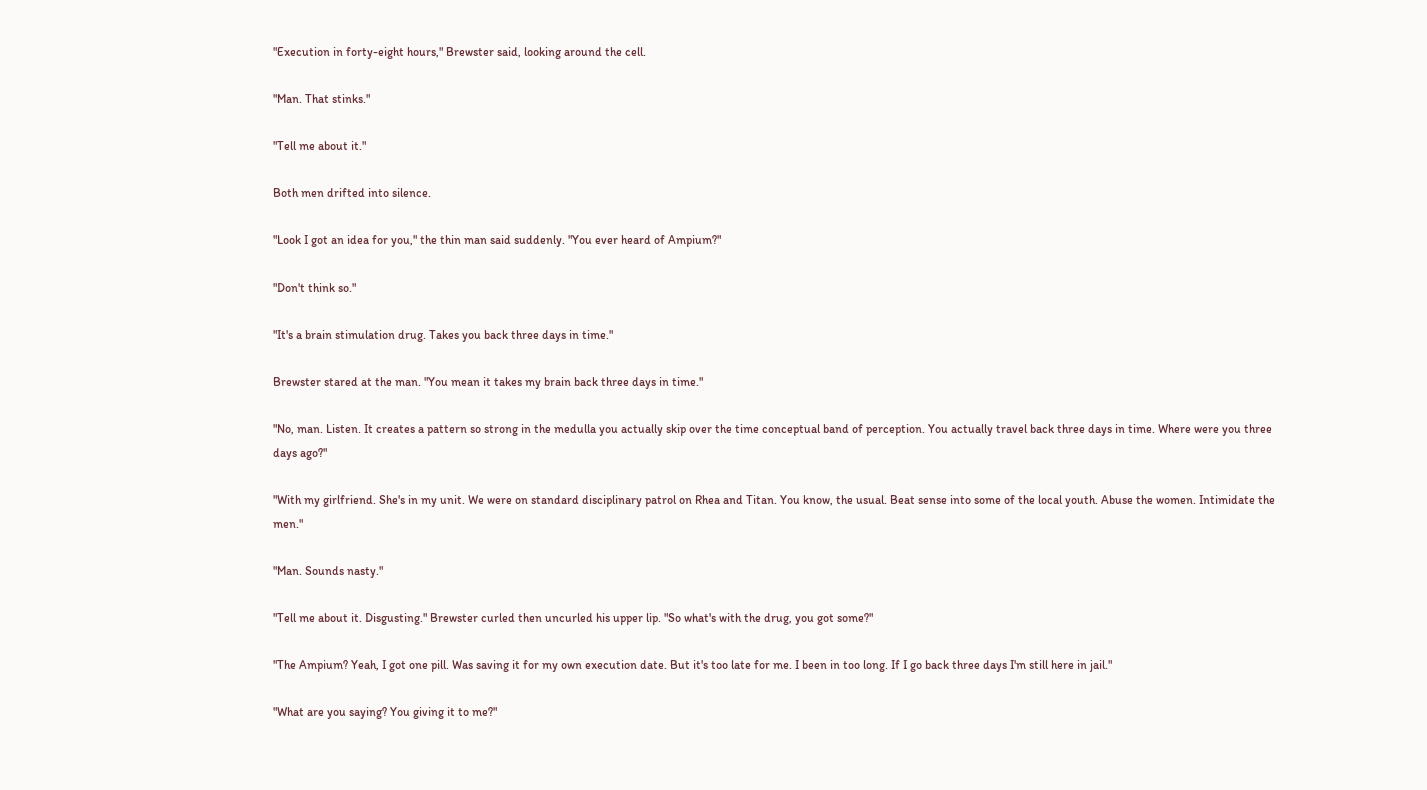"Execution in forty-eight hours," Brewster said, looking around the cell.

"Man. That stinks."

"Tell me about it."

Both men drifted into silence.

"Look I got an idea for you," the thin man said suddenly. "You ever heard of Ampium?"

"Don't think so."

"It's a brain stimulation drug. Takes you back three days in time."

Brewster stared at the man. "You mean it takes my brain back three days in time."

"No, man. Listen. It creates a pattern so strong in the medulla you actually skip over the time conceptual band of perception. You actually travel back three days in time. Where were you three days ago?"

"With my girlfriend. She's in my unit. We were on standard disciplinary patrol on Rhea and Titan. You know, the usual. Beat sense into some of the local youth. Abuse the women. Intimidate the men."

"Man. Sounds nasty."

"Tell me about it. Disgusting." Brewster curled then uncurled his upper lip. "So what's with the drug, you got some?"

"The Ampium? Yeah, I got one pill. Was saving it for my own execution date. But it's too late for me. I been in too long. If I go back three days I'm still here in jail."

"What are you saying? You giving it to me?"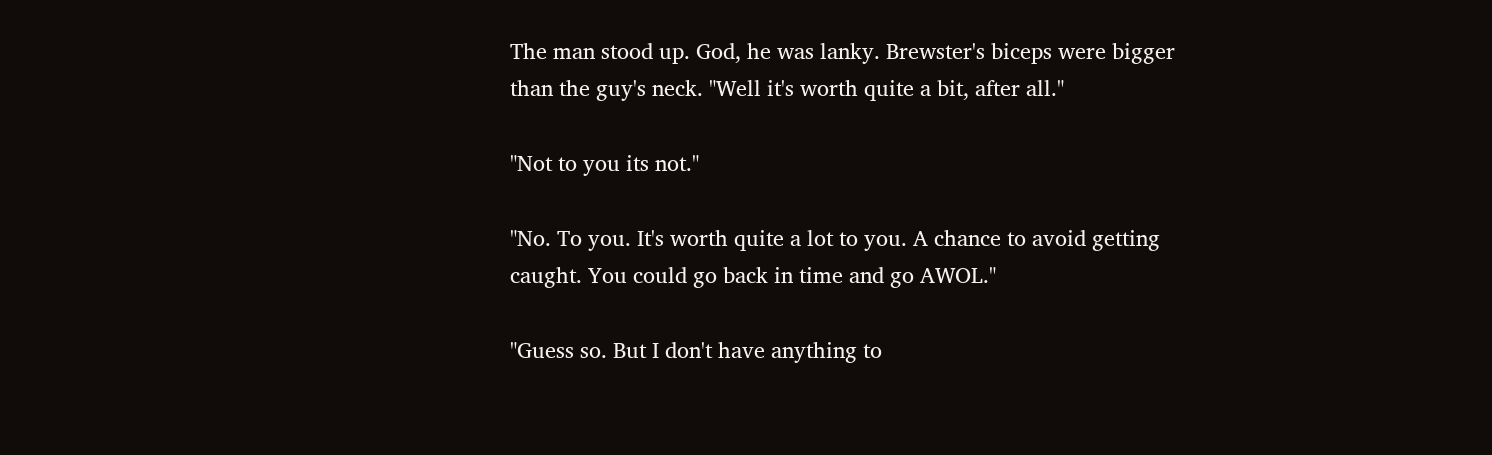The man stood up. God, he was lanky. Brewster's biceps were bigger than the guy's neck. "Well it's worth quite a bit, after all."

"Not to you its not."

"No. To you. It's worth quite a lot to you. A chance to avoid getting caught. You could go back in time and go AWOL."

"Guess so. But I don't have anything to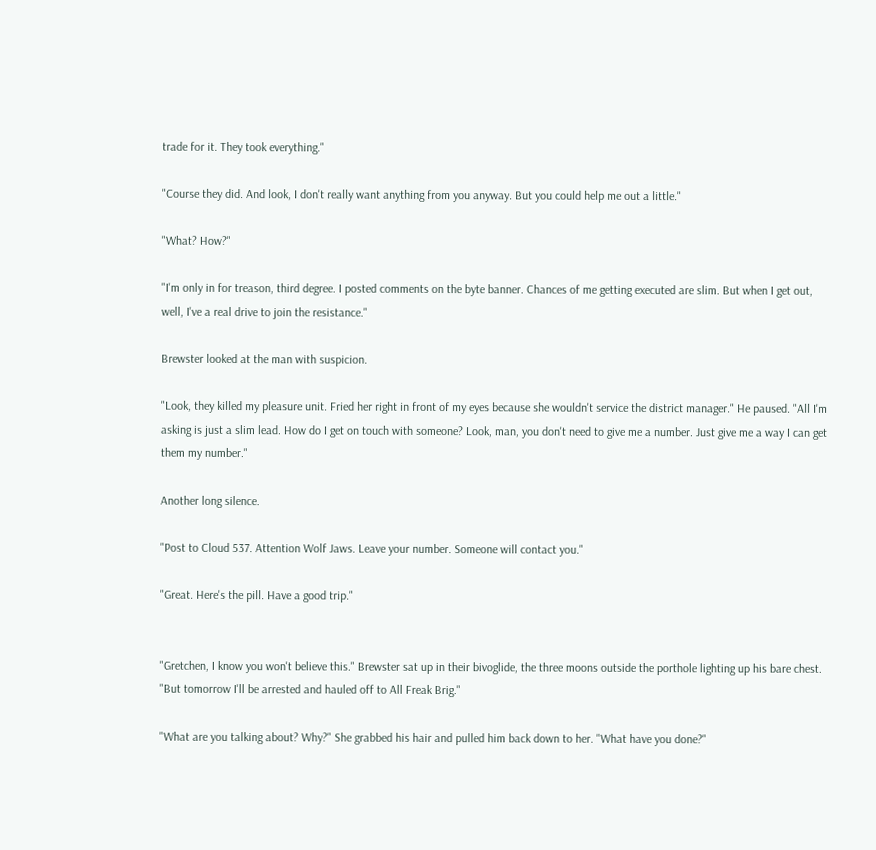trade for it. They took everything."

"Course they did. And look, I don't really want anything from you anyway. But you could help me out a little."

"What? How?"

"I'm only in for treason, third degree. I posted comments on the byte banner. Chances of me getting executed are slim. But when I get out, well, I've a real drive to join the resistance."

Brewster looked at the man with suspicion.

"Look, they killed my pleasure unit. Fried her right in front of my eyes because she wouldn't service the district manager." He paused. "All I'm asking is just a slim lead. How do I get on touch with someone? Look, man, you don't need to give me a number. Just give me a way I can get them my number."

Another long silence.

"Post to Cloud 537. Attention Wolf Jaws. Leave your number. Someone will contact you."

"Great. Here's the pill. Have a good trip."


"Gretchen, I know you won't believe this." Brewster sat up in their bivoglide, the three moons outside the porthole lighting up his bare chest. "But tomorrow I'll be arrested and hauled off to All Freak Brig."

"What are you talking about? Why?" She grabbed his hair and pulled him back down to her. "What have you done?"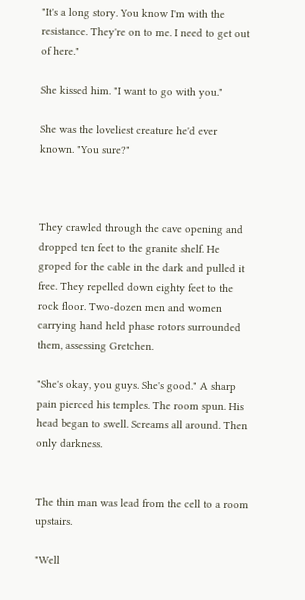"It's a long story. You know I'm with the resistance. They're on to me. I need to get out of here."

She kissed him. "I want to go with you."

She was the loveliest creature he'd ever known. "You sure?"



They crawled through the cave opening and dropped ten feet to the granite shelf. He groped for the cable in the dark and pulled it free. They repelled down eighty feet to the rock floor. Two-dozen men and women carrying hand held phase rotors surrounded them, assessing Gretchen.

"She's okay, you guys. She's good." A sharp pain pierced his temples. The room spun. His head began to swell. Screams all around. Then only darkness.


The thin man was lead from the cell to a room upstairs.

"Well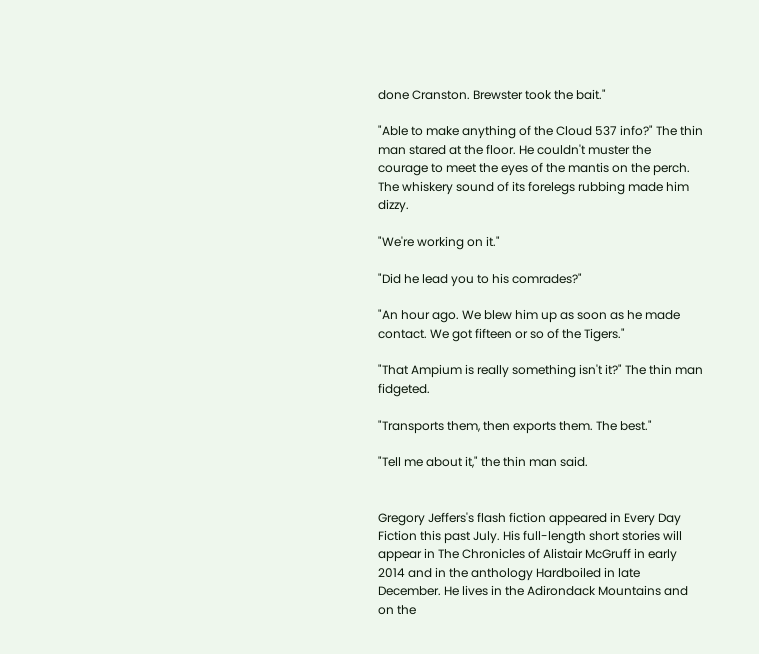done Cranston. Brewster took the bait."

"Able to make anything of the Cloud 537 info?" The thin man stared at the floor. He couldn't muster the courage to meet the eyes of the mantis on the perch. The whiskery sound of its forelegs rubbing made him dizzy.

"We're working on it."

"Did he lead you to his comrades?"

"An hour ago. We blew him up as soon as he made contact. We got fifteen or so of the Tigers."

"That Ampium is really something isn't it?" The thin man fidgeted.

"Transports them, then exports them. The best."

"Tell me about it," the thin man said.


Gregory Jeffers's flash fiction appeared in Every Day Fiction this past July. His full-length short stories will appear in The Chronicles of Alistair McGruff in early 2014 and in the anthology Hardboiled in late December. He lives in the Adirondack Mountains and on the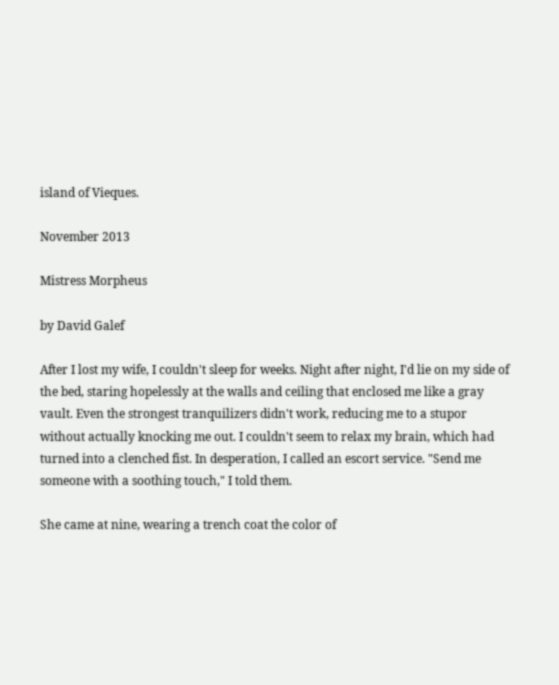island of Vieques.

November 2013

Mistress Morpheus

by David Galef

After I lost my wife, I couldn't sleep for weeks. Night after night, I'd lie on my side of the bed, staring hopelessly at the walls and ceiling that enclosed me like a gray vault. Even the strongest tranquilizers didn't work, reducing me to a stupor without actually knocking me out. I couldn't seem to relax my brain, which had turned into a clenched fist. In desperation, I called an escort service. "Send me someone with a soothing touch," I told them.

She came at nine, wearing a trench coat the color of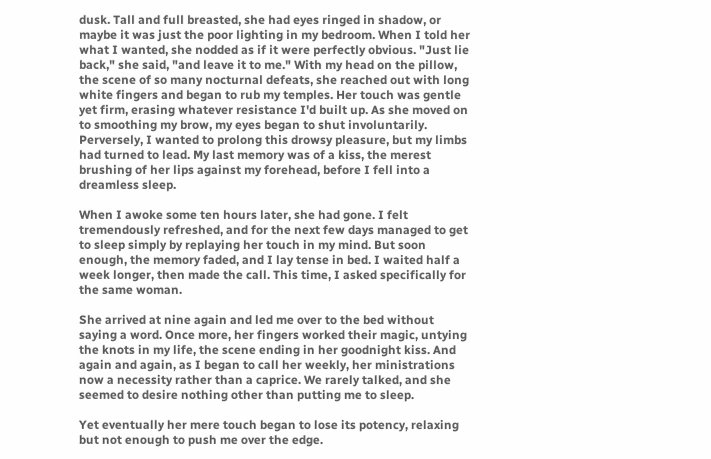dusk. Tall and full breasted, she had eyes ringed in shadow, or maybe it was just the poor lighting in my bedroom. When I told her what I wanted, she nodded as if it were perfectly obvious. "Just lie back," she said, "and leave it to me." With my head on the pillow, the scene of so many nocturnal defeats, she reached out with long white fingers and began to rub my temples. Her touch was gentle yet firm, erasing whatever resistance I'd built up. As she moved on to smoothing my brow, my eyes began to shut involuntarily. Perversely, I wanted to prolong this drowsy pleasure, but my limbs had turned to lead. My last memory was of a kiss, the merest brushing of her lips against my forehead, before I fell into a dreamless sleep.

When I awoke some ten hours later, she had gone. I felt tremendously refreshed, and for the next few days managed to get to sleep simply by replaying her touch in my mind. But soon enough, the memory faded, and I lay tense in bed. I waited half a week longer, then made the call. This time, I asked specifically for the same woman.

She arrived at nine again and led me over to the bed without saying a word. Once more, her fingers worked their magic, untying the knots in my life, the scene ending in her goodnight kiss. And again and again, as I began to call her weekly, her ministrations now a necessity rather than a caprice. We rarely talked, and she seemed to desire nothing other than putting me to sleep.

Yet eventually her mere touch began to lose its potency, relaxing but not enough to push me over the edge.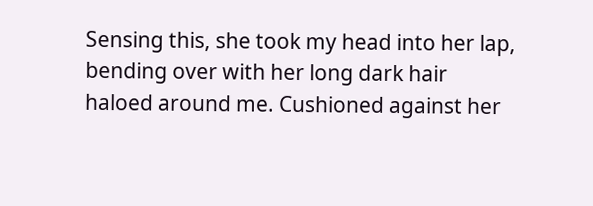Sensing this, she took my head into her lap, bending over with her long dark hair haloed around me. Cushioned against her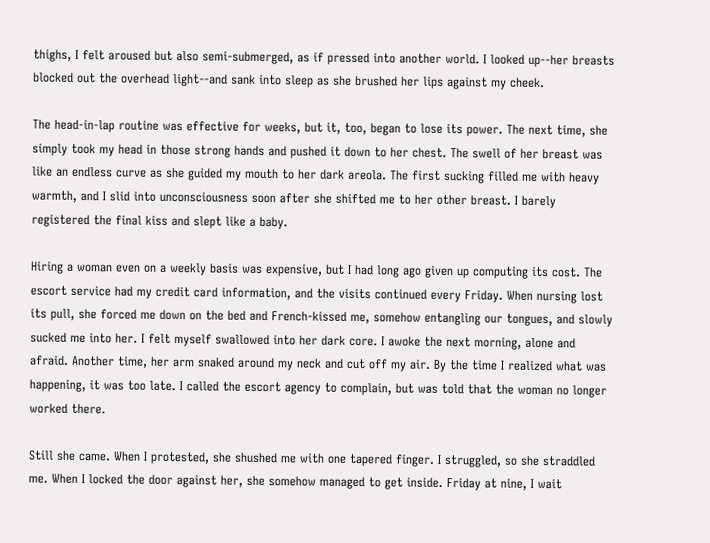thighs, I felt aroused but also semi-submerged, as if pressed into another world. I looked up--her breasts blocked out the overhead light--and sank into sleep as she brushed her lips against my cheek.

The head-in-lap routine was effective for weeks, but it, too, began to lose its power. The next time, she simply took my head in those strong hands and pushed it down to her chest. The swell of her breast was like an endless curve as she guided my mouth to her dark areola. The first sucking filled me with heavy warmth, and I slid into unconsciousness soon after she shifted me to her other breast. I barely registered the final kiss and slept like a baby.

Hiring a woman even on a weekly basis was expensive, but I had long ago given up computing its cost. The escort service had my credit card information, and the visits continued every Friday. When nursing lost its pull, she forced me down on the bed and French-kissed me, somehow entangling our tongues, and slowly sucked me into her. I felt myself swallowed into her dark core. I awoke the next morning, alone and afraid. Another time, her arm snaked around my neck and cut off my air. By the time I realized what was happening, it was too late. I called the escort agency to complain, but was told that the woman no longer worked there.

Still she came. When I protested, she shushed me with one tapered finger. I struggled, so she straddled me. When I locked the door against her, she somehow managed to get inside. Friday at nine, I wait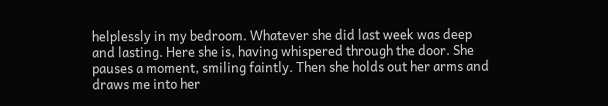helplessly in my bedroom. Whatever she did last week was deep and lasting. Here she is, having whispered through the door. She pauses a moment, smiling faintly. Then she holds out her arms and draws me into her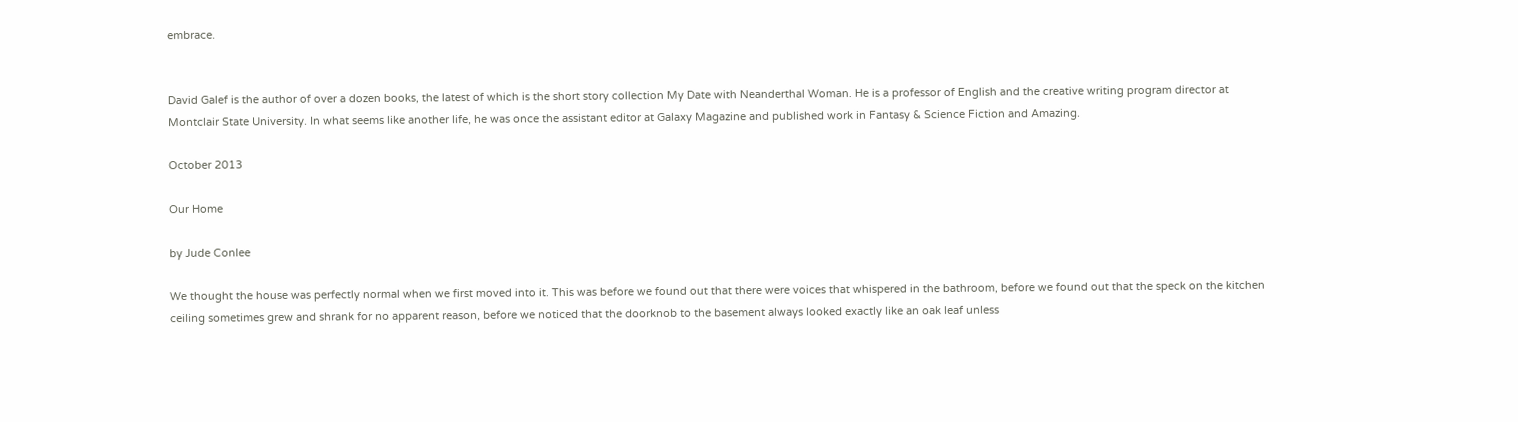embrace.


David Galef is the author of over a dozen books, the latest of which is the short story collection My Date with Neanderthal Woman. He is a professor of English and the creative writing program director at Montclair State University. In what seems like another life, he was once the assistant editor at Galaxy Magazine and published work in Fantasy & Science Fiction and Amazing.

October 2013

Our Home

by Jude Conlee

We thought the house was perfectly normal when we first moved into it. This was before we found out that there were voices that whispered in the bathroom, before we found out that the speck on the kitchen ceiling sometimes grew and shrank for no apparent reason, before we noticed that the doorknob to the basement always looked exactly like an oak leaf unless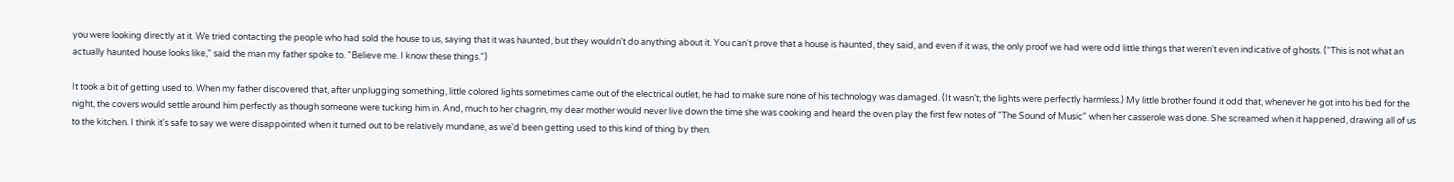you were looking directly at it. We tried contacting the people who had sold the house to us, saying that it was haunted, but they wouldn't do anything about it. You can't prove that a house is haunted, they said, and even if it was, the only proof we had were odd little things that weren't even indicative of ghosts. ("This is not what an actually haunted house looks like," said the man my father spoke to. "Believe me. I know these things.")

It took a bit of getting used to. When my father discovered that, after unplugging something, little colored lights sometimes came out of the electrical outlet, he had to make sure none of his technology was damaged. (It wasn't; the lights were perfectly harmless.) My little brother found it odd that, whenever he got into his bed for the night, the covers would settle around him perfectly as though someone were tucking him in. And, much to her chagrin, my dear mother would never live down the time she was cooking and heard the oven play the first few notes of "The Sound of Music" when her casserole was done. She screamed when it happened, drawing all of us to the kitchen. I think it's safe to say we were disappointed when it turned out to be relatively mundane, as we'd been getting used to this kind of thing by then.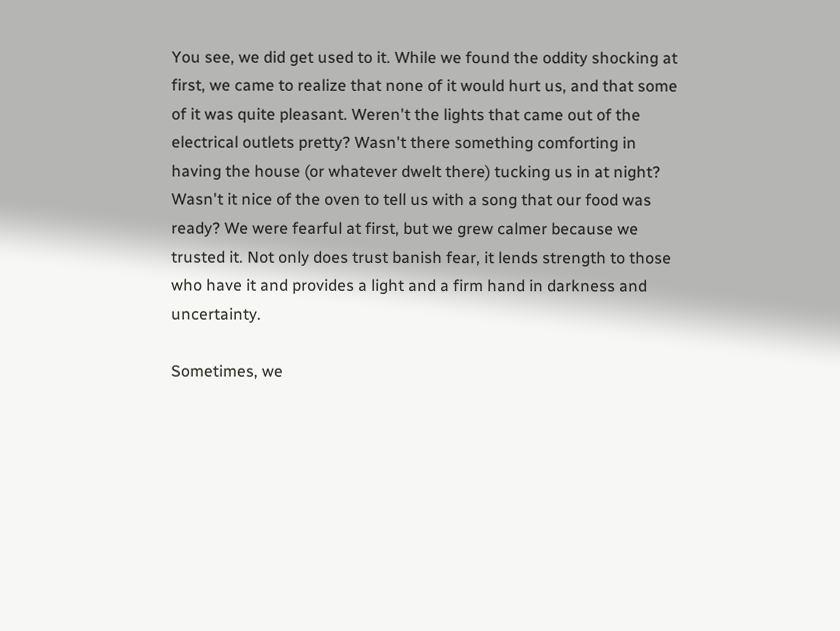You see, we did get used to it. While we found the oddity shocking at first, we came to realize that none of it would hurt us, and that some of it was quite pleasant. Weren't the lights that came out of the electrical outlets pretty? Wasn't there something comforting in having the house (or whatever dwelt there) tucking us in at night? Wasn't it nice of the oven to tell us with a song that our food was ready? We were fearful at first, but we grew calmer because we trusted it. Not only does trust banish fear, it lends strength to those who have it and provides a light and a firm hand in darkness and uncertainty.

Sometimes, we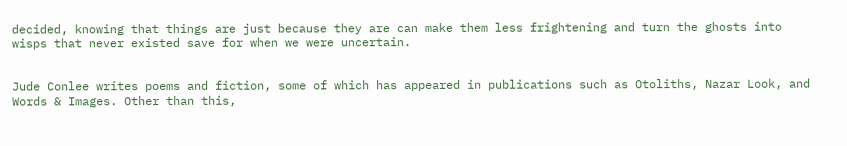decided, knowing that things are just because they are can make them less frightening and turn the ghosts into wisps that never existed save for when we were uncertain.


Jude Conlee writes poems and fiction, some of which has appeared in publications such as Otoliths, Nazar Look, and Words & Images. Other than this,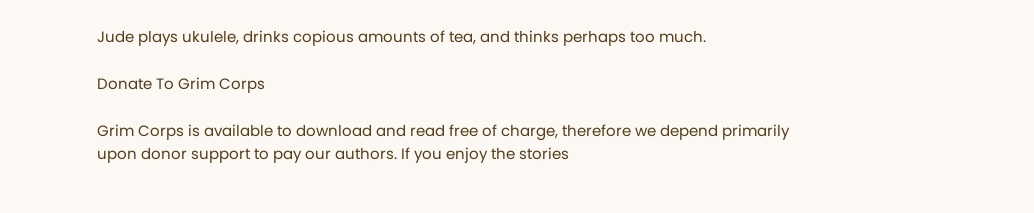Jude plays ukulele, drinks copious amounts of tea, and thinks perhaps too much.

Donate To Grim Corps

Grim Corps is available to download and read free of charge, therefore we depend primarily upon donor support to pay our authors. If you enjoy the stories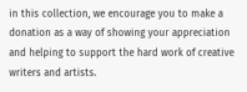in this collection, we encourage you to make a donation as a way of showing your appreciation and helping to support the hard work of creative writers and artists.